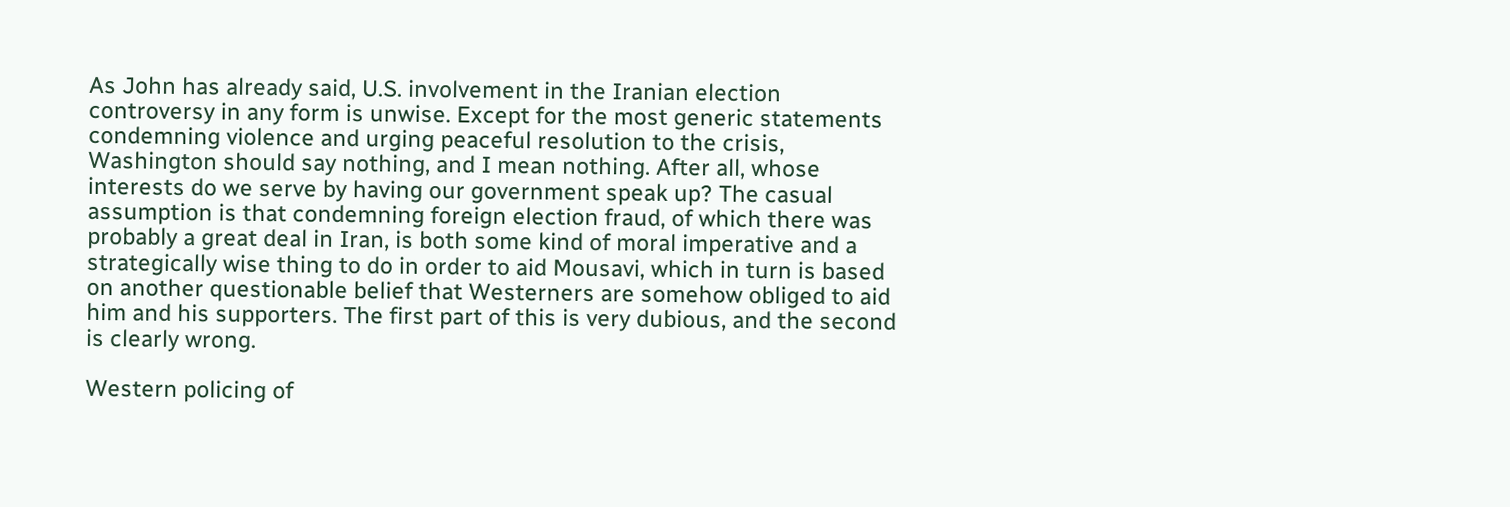As John has already said, U.S. involvement in the Iranian election controversy in any form is unwise. Except for the most generic statements condemning violence and urging peaceful resolution to the crisis, Washington should say nothing, and I mean nothing. After all, whose interests do we serve by having our government speak up? The casual assumption is that condemning foreign election fraud, of which there was probably a great deal in Iran, is both some kind of moral imperative and a strategically wise thing to do in order to aid Mousavi, which in turn is based on another questionable belief that Westerners are somehow obliged to aid him and his supporters. The first part of this is very dubious, and the second is clearly wrong.

Western policing of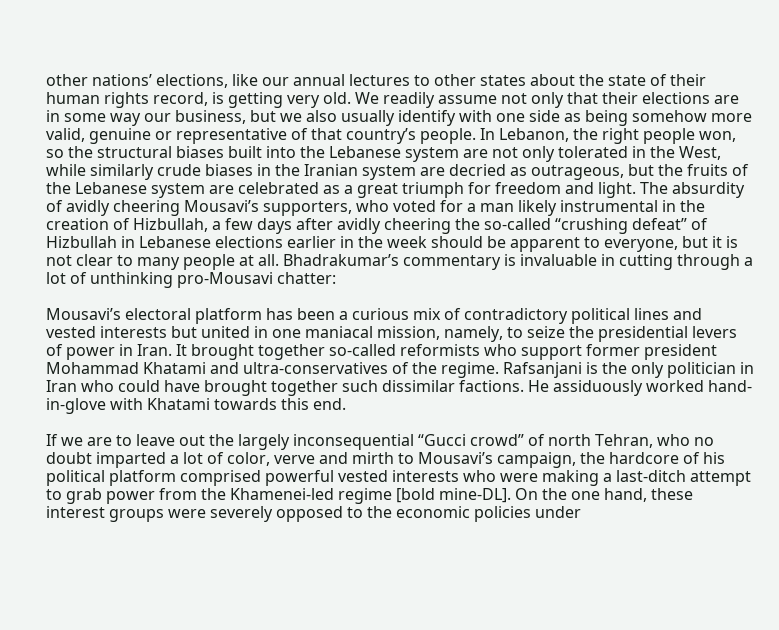other nations’ elections, like our annual lectures to other states about the state of their human rights record, is getting very old. We readily assume not only that their elections are in some way our business, but we also usually identify with one side as being somehow more valid, genuine or representative of that country’s people. In Lebanon, the right people won, so the structural biases built into the Lebanese system are not only tolerated in the West, while similarly crude biases in the Iranian system are decried as outrageous, but the fruits of the Lebanese system are celebrated as a great triumph for freedom and light. The absurdity of avidly cheering Mousavi’s supporters, who voted for a man likely instrumental in the creation of Hizbullah, a few days after avidly cheering the so-called “crushing defeat” of Hizbullah in Lebanese elections earlier in the week should be apparent to everyone, but it is not clear to many people at all. Bhadrakumar’s commentary is invaluable in cutting through a lot of unthinking pro-Mousavi chatter:

Mousavi’s electoral platform has been a curious mix of contradictory political lines and vested interests but united in one maniacal mission, namely, to seize the presidential levers of power in Iran. It brought together so-called reformists who support former president Mohammad Khatami and ultra-conservatives of the regime. Rafsanjani is the only politician in Iran who could have brought together such dissimilar factions. He assiduously worked hand-in-glove with Khatami towards this end.

If we are to leave out the largely inconsequential “Gucci crowd” of north Tehran, who no doubt imparted a lot of color, verve and mirth to Mousavi’s campaign, the hardcore of his political platform comprised powerful vested interests who were making a last-ditch attempt to grab power from the Khamenei-led regime [bold mine-DL]. On the one hand, these interest groups were severely opposed to the economic policies under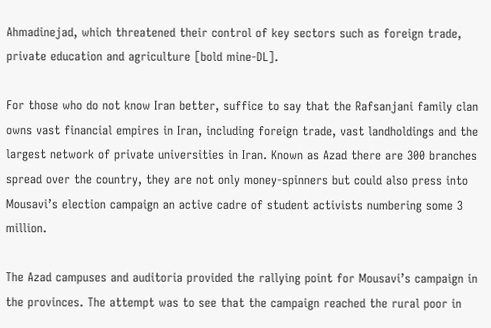Ahmadinejad, which threatened their control of key sectors such as foreign trade, private education and agriculture [bold mine-DL].

For those who do not know Iran better, suffice to say that the Rafsanjani family clan owns vast financial empires in Iran, including foreign trade, vast landholdings and the largest network of private universities in Iran. Known as Azad there are 300 branches spread over the country, they are not only money-spinners but could also press into Mousavi’s election campaign an active cadre of student activists numbering some 3 million.

The Azad campuses and auditoria provided the rallying point for Mousavi’s campaign in the provinces. The attempt was to see that the campaign reached the rural poor in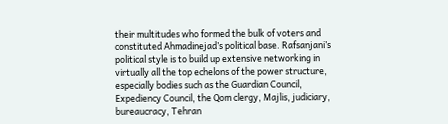their multitudes who formed the bulk of voters and constituted Ahmadinejad’s political base. Rafsanjani’s political style is to build up extensive networking in virtually all the top echelons of the power structure, especially bodies such as the Guardian Council, Expediency Council, the Qom clergy, Majlis, judiciary, bureaucracy, Tehran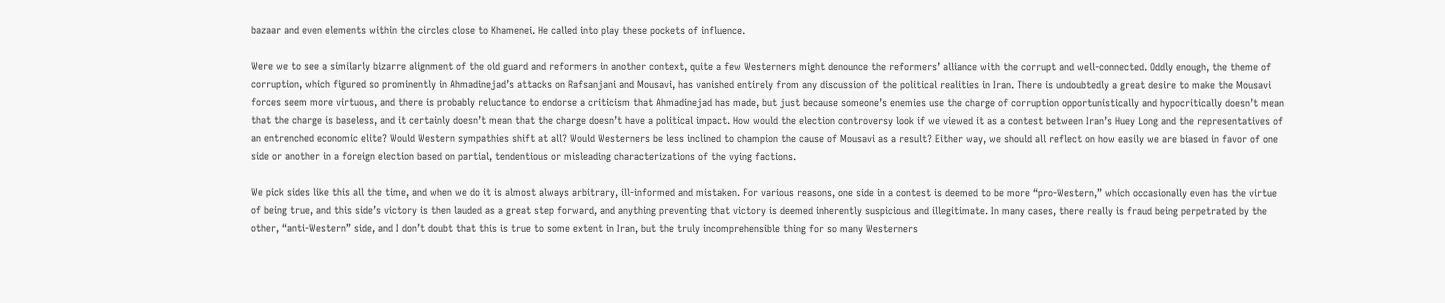bazaar and even elements within the circles close to Khamenei. He called into play these pockets of influence.

Were we to see a similarly bizarre alignment of the old guard and reformers in another context, quite a few Westerners might denounce the reformers’ alliance with the corrupt and well-connected. Oddly enough, the theme of corruption, which figured so prominently in Ahmadinejad’s attacks on Rafsanjani and Mousavi, has vanished entirely from any discussion of the political realities in Iran. There is undoubtedly a great desire to make the Mousavi forces seem more virtuous, and there is probably reluctance to endorse a criticism that Ahmadinejad has made, but just because someone’s enemies use the charge of corruption opportunistically and hypocritically doesn’t mean that the charge is baseless, and it certainly doesn’t mean that the charge doesn’t have a political impact. How would the election controversy look if we viewed it as a contest between Iran’s Huey Long and the representatives of an entrenched economic elite? Would Western sympathies shift at all? Would Westerners be less inclined to champion the cause of Mousavi as a result? Either way, we should all reflect on how easily we are biased in favor of one side or another in a foreign election based on partial, tendentious or misleading characterizations of the vying factions.

We pick sides like this all the time, and when we do it is almost always arbitrary, ill-informed and mistaken. For various reasons, one side in a contest is deemed to be more “pro-Western,” which occasionally even has the virtue of being true, and this side’s victory is then lauded as a great step forward, and anything preventing that victory is deemed inherently suspicious and illegitimate. In many cases, there really is fraud being perpetrated by the other, “anti-Western” side, and I don’t doubt that this is true to some extent in Iran, but the truly incomprehensible thing for so many Westerners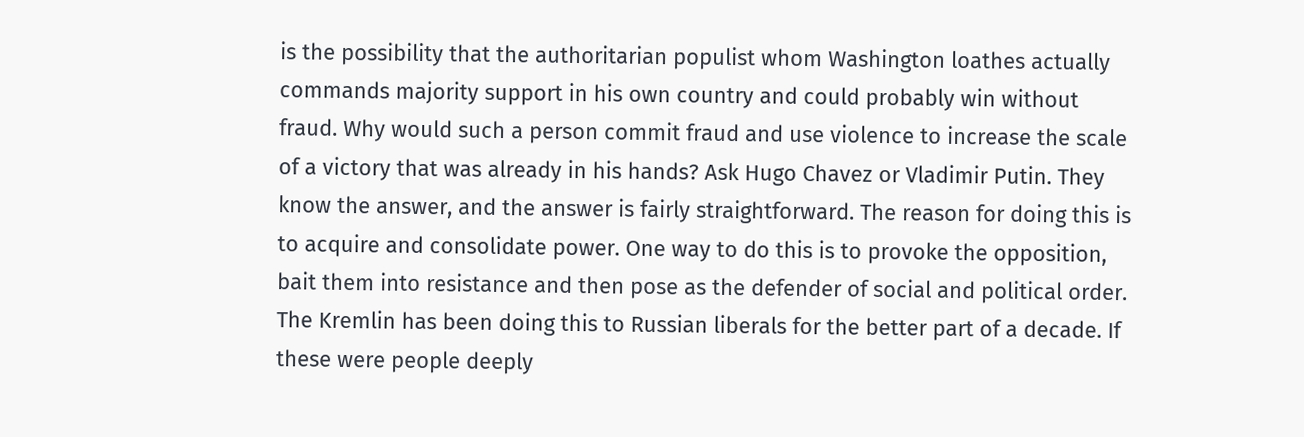is the possibility that the authoritarian populist whom Washington loathes actually commands majority support in his own country and could probably win without fraud. Why would such a person commit fraud and use violence to increase the scale of a victory that was already in his hands? Ask Hugo Chavez or Vladimir Putin. They know the answer, and the answer is fairly straightforward. The reason for doing this is to acquire and consolidate power. One way to do this is to provoke the opposition, bait them into resistance and then pose as the defender of social and political order. The Kremlin has been doing this to Russian liberals for the better part of a decade. If these were people deeply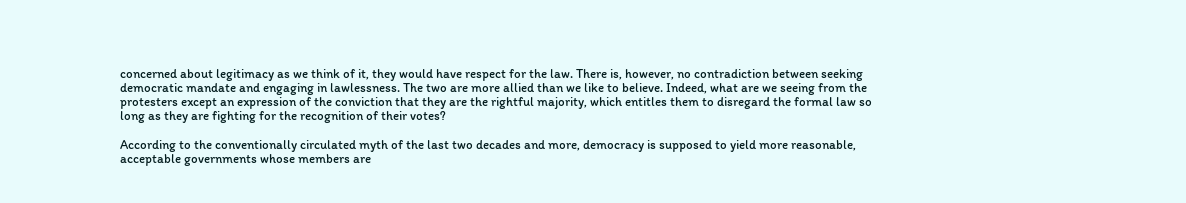concerned about legitimacy as we think of it, they would have respect for the law. There is, however, no contradiction between seeking democratic mandate and engaging in lawlessness. The two are more allied than we like to believe. Indeed, what are we seeing from the protesters except an expression of the conviction that they are the rightful majority, which entitles them to disregard the formal law so long as they are fighting for the recognition of their votes?

According to the conventionally circulated myth of the last two decades and more, democracy is supposed to yield more reasonable, acceptable governments whose members are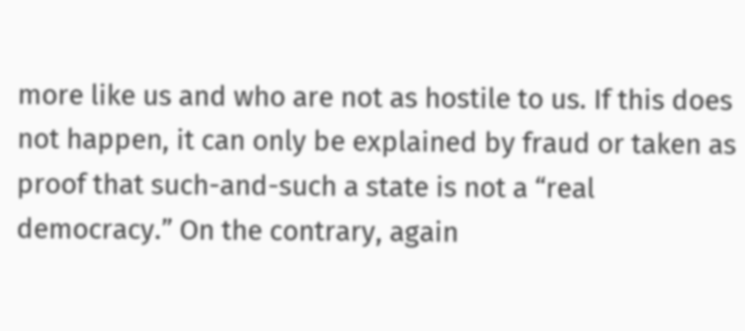more like us and who are not as hostile to us. If this does not happen, it can only be explained by fraud or taken as proof that such-and-such a state is not a “real democracy.” On the contrary, again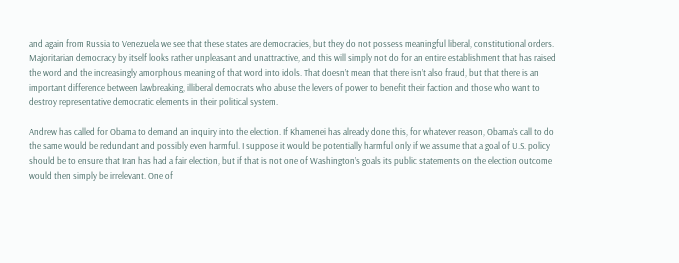and again from Russia to Venezuela we see that these states are democracies, but they do not possess meaningful liberal, constitutional orders. Majoritarian democracy by itself looks rather unpleasant and unattractive, and this will simply not do for an entire establishment that has raised the word and the increasingly amorphous meaning of that word into idols. That doesn’t mean that there isn’t also fraud, but that there is an important difference between lawbreaking, illiberal democrats who abuse the levers of power to benefit their faction and those who want to destroy representative democratic elements in their political system.

Andrew has called for Obama to demand an inquiry into the election. If Khamenei has already done this, for whatever reason, Obama’s call to do the same would be redundant and possibly even harmful. I suppose it would be potentially harmful only if we assume that a goal of U.S. policy should be to ensure that Iran has had a fair election, but if that is not one of Washington’s goals its public statements on the election outcome would then simply be irrelevant. One of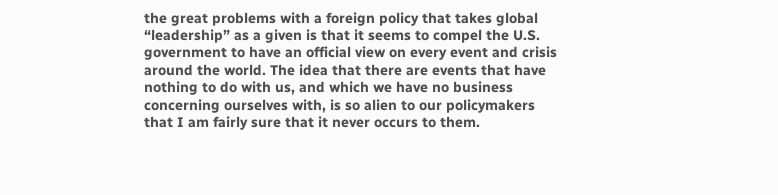the great problems with a foreign policy that takes global “leadership” as a given is that it seems to compel the U.S. government to have an official view on every event and crisis around the world. The idea that there are events that have nothing to do with us, and which we have no business concerning ourselves with, is so alien to our policymakers that I am fairly sure that it never occurs to them.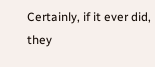Certainly, if it ever did, they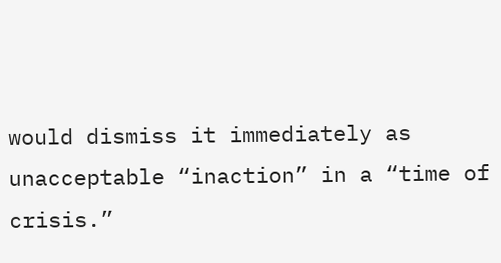would dismiss it immediately as unacceptable “inaction” in a “time of crisis.”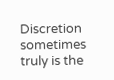Discretion sometimes truly is the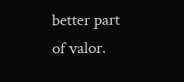better part of valor.